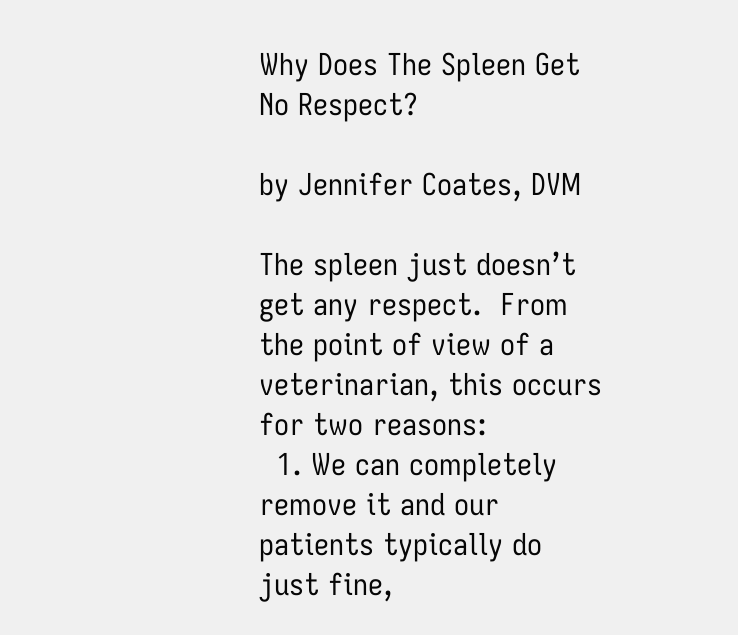Why Does The Spleen Get No Respect?

by Jennifer Coates, DVM

The spleen just doesn’t get any respect.  From the point of view of a veterinarian, this occurs for two reasons:
  1. We can completely remove it and our patients typically do just fine,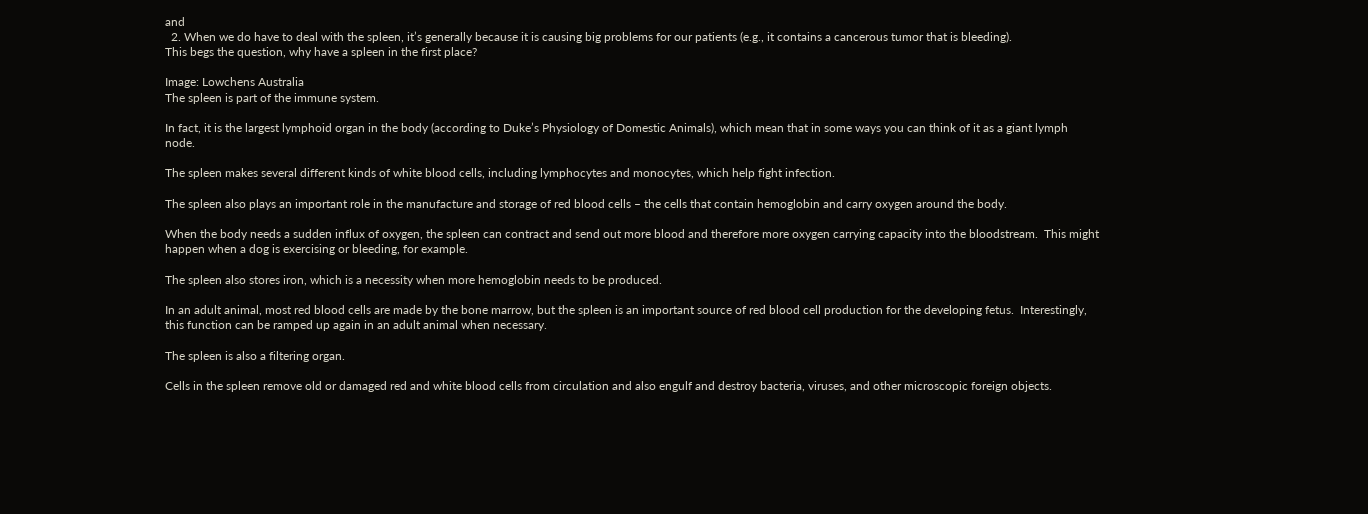and
  2. When we do have to deal with the spleen, it’s generally because it is causing big problems for our patients (e.g., it contains a cancerous tumor that is bleeding).
This begs the question, why have a spleen in the first place?

Image: Lowchens Australia
The spleen is part of the immune system.

In fact, it is the largest lymphoid organ in the body (according to Duke’s Physiology of Domestic Animals), which mean that in some ways you can think of it as a giant lymph node.

The spleen makes several different kinds of white blood cells, including lymphocytes and monocytes, which help fight infection.

The spleen also plays an important role in the manufacture and storage of red blood cells – the cells that contain hemoglobin and carry oxygen around the body.

When the body needs a sudden influx of oxygen, the spleen can contract and send out more blood and therefore more oxygen carrying capacity into the bloodstream.  This might happen when a dog is exercising or bleeding, for example.

The spleen also stores iron, which is a necessity when more hemoglobin needs to be produced.

In an adult animal, most red blood cells are made by the bone marrow, but the spleen is an important source of red blood cell production for the developing fetus.  Interestingly, this function can be ramped up again in an adult animal when necessary.

The spleen is also a filtering organ.

Cells in the spleen remove old or damaged red and white blood cells from circulation and also engulf and destroy bacteria, viruses, and other microscopic foreign objects.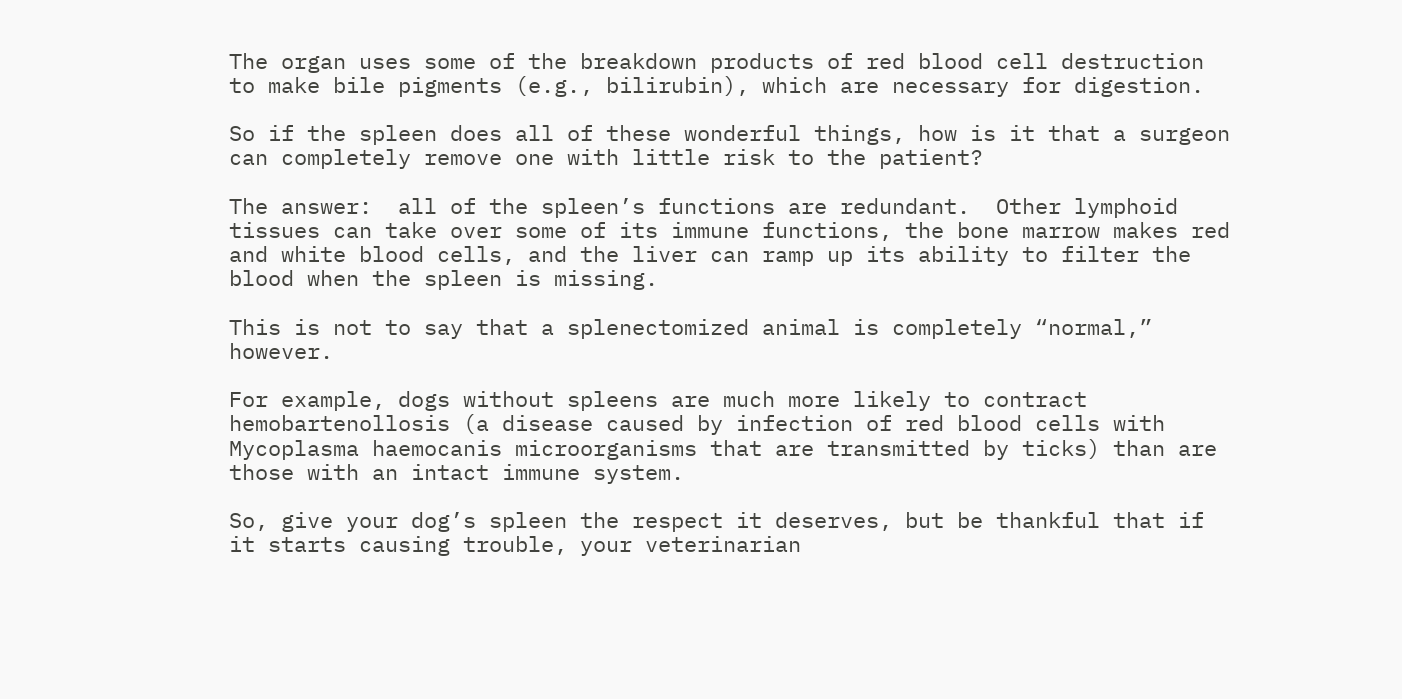The organ uses some of the breakdown products of red blood cell destruction to make bile pigments (e.g., bilirubin), which are necessary for digestion.

So if the spleen does all of these wonderful things, how is it that a surgeon can completely remove one with little risk to the patient?

The answer:  all of the spleen’s functions are redundant.  Other lymphoid tissues can take over some of its immune functions, the bone marrow makes red and white blood cells, and the liver can ramp up its ability to filter the blood when the spleen is missing.

This is not to say that a splenectomized animal is completely “normal,” however.

For example, dogs without spleens are much more likely to contract hemobartenollosis (a disease caused by infection of red blood cells with Mycoplasma haemocanis microorganisms that are transmitted by ticks) than are those with an intact immune system.

So, give your dog’s spleen the respect it deserves, but be thankful that if it starts causing trouble, your veterinarian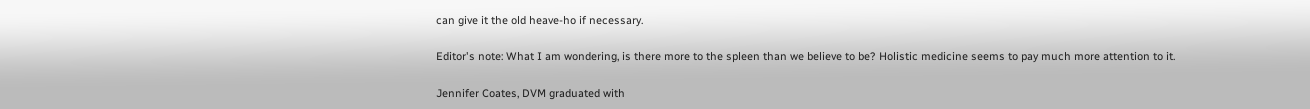can give it the old heave-ho if necessary.

Editor's note: What I am wondering, is there more to the spleen than we believe to be? Holistic medicine seems to pay much more attention to it.

Jennifer Coates, DVM graduated with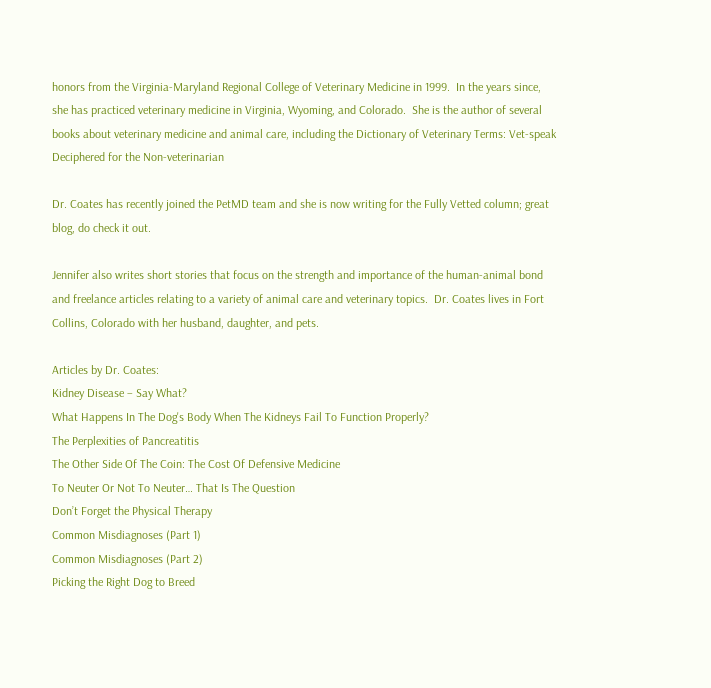honors from the Virginia-Maryland Regional College of Veterinary Medicine in 1999.  In the years since, she has practiced veterinary medicine in Virginia, Wyoming, and Colorado.  She is the author of several books about veterinary medicine and animal care, including the Dictionary of Veterinary Terms: Vet-speak Deciphered for the Non-veterinarian

Dr. Coates has recently joined the PetMD team and she is now writing for the Fully Vetted column; great blog, do check it out.

Jennifer also writes short stories that focus on the strength and importance of the human-animal bond and freelance articles relating to a variety of animal care and veterinary topics.  Dr. Coates lives in Fort Collins, Colorado with her husband, daughter, and pets.

Articles by Dr. Coates:
Kidney Disease – Say What?
What Happens In The Dog's Body When The Kidneys Fail To Function Properly?
The Perplexities of Pancreatitis
The Other Side Of The Coin: The Cost Of Defensive Medicine
To Neuter Or Not To Neuter… That Is The Question
Don’t Forget the Physical Therapy
Common Misdiagnoses (Part 1)
Common Misdiagnoses (Part 2)
Picking the Right Dog to Breed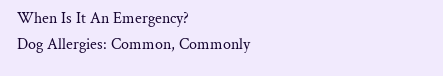When Is It An Emergency?
Dog Allergies: Common, Commonly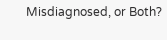Misdiagnosed, or Both?